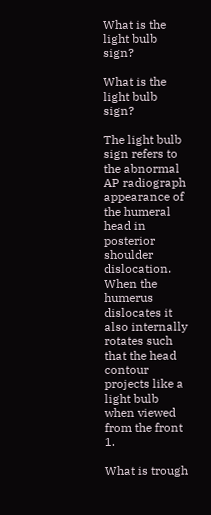What is the light bulb sign?

What is the light bulb sign?

The light bulb sign refers to the abnormal AP radiograph appearance of the humeral head in posterior shoulder dislocation. When the humerus dislocates it also internally rotates such that the head contour projects like a light bulb when viewed from the front 1.

What is trough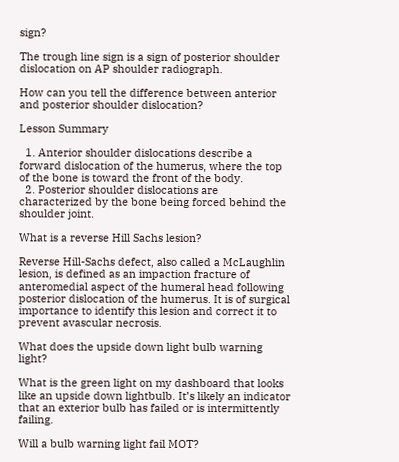sign?

The trough line sign is a sign of posterior shoulder dislocation on AP shoulder radiograph.

How can you tell the difference between anterior and posterior shoulder dislocation?

Lesson Summary

  1. Anterior shoulder dislocations describe a forward dislocation of the humerus, where the top of the bone is toward the front of the body.
  2. Posterior shoulder dislocations are characterized by the bone being forced behind the shoulder joint.

What is a reverse Hill Sachs lesion?

Reverse Hill-Sachs defect, also called a McLaughlin lesion, is defined as an impaction fracture of anteromedial aspect of the humeral head following posterior dislocation of the humerus. It is of surgical importance to identify this lesion and correct it to prevent avascular necrosis.

What does the upside down light bulb warning light?

What is the green light on my dashboard that looks like an upside down lightbulb. It’s likely an indicator that an exterior bulb has failed or is intermittently failing.

Will a bulb warning light fail MOT?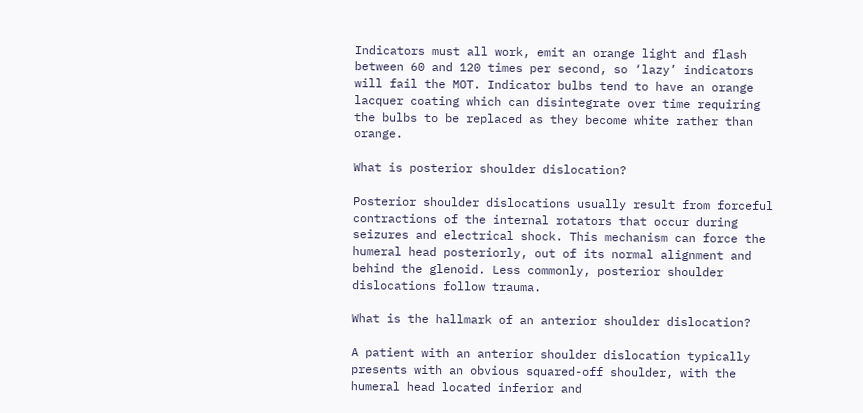Indicators must all work, emit an orange light and flash between 60 and 120 times per second, so ‘lazy’ indicators will fail the MOT. Indicator bulbs tend to have an orange lacquer coating which can disintegrate over time requiring the bulbs to be replaced as they become white rather than orange.

What is posterior shoulder dislocation?

Posterior shoulder dislocations usually result from forceful contractions of the internal rotators that occur during seizures and electrical shock. This mechanism can force the humeral head posteriorly, out of its normal alignment and behind the glenoid. Less commonly, posterior shoulder dislocations follow trauma.

What is the hallmark of an anterior shoulder dislocation?

A patient with an anterior shoulder dislocation typically presents with an obvious squared-off shoulder, with the humeral head located inferior and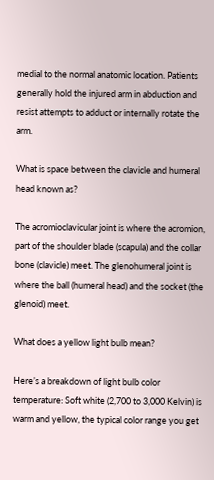medial to the normal anatomic location. Patients generally hold the injured arm in abduction and resist attempts to adduct or internally rotate the arm.

What is space between the clavicle and humeral head known as?

The acromioclavicular joint is where the acromion, part of the shoulder blade (scapula) and the collar bone (clavicle) meet. The glenohumeral joint is where the ball (humeral head) and the socket (the glenoid) meet.

What does a yellow light bulb mean?

Here’s a breakdown of light bulb color temperature: Soft white (2,700 to 3,000 Kelvin) is warm and yellow, the typical color range you get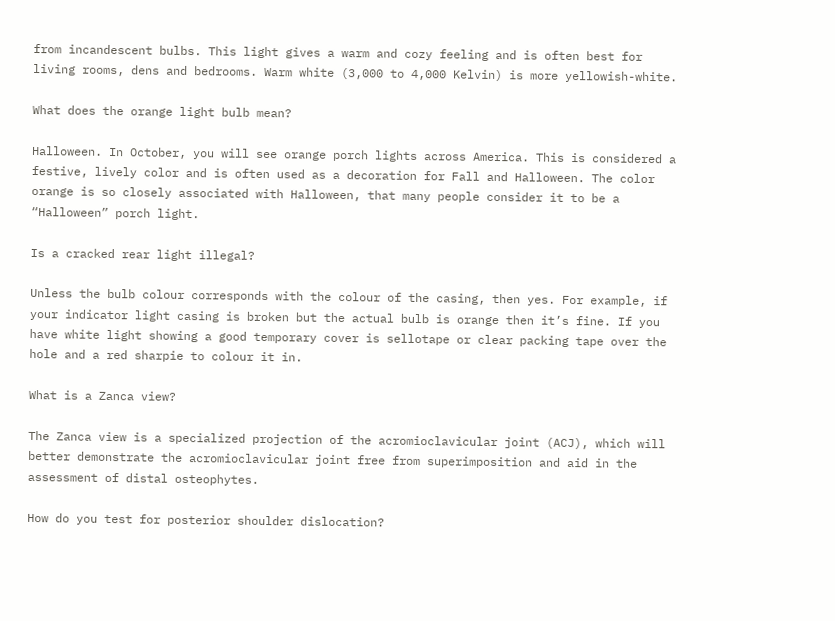from incandescent bulbs. This light gives a warm and cozy feeling and is often best for living rooms, dens and bedrooms. Warm white (3,000 to 4,000 Kelvin) is more yellowish-white.

What does the orange light bulb mean?

Halloween. In October, you will see orange porch lights across America. This is considered a festive, lively color and is often used as a decoration for Fall and Halloween. The color orange is so closely associated with Halloween, that many people consider it to be a “Halloween” porch light.

Is a cracked rear light illegal?

Unless the bulb colour corresponds with the colour of the casing, then yes. For example, if your indicator light casing is broken but the actual bulb is orange then it’s fine. If you have white light showing a good temporary cover is sellotape or clear packing tape over the hole and a red sharpie to colour it in.

What is a Zanca view?

The Zanca view is a specialized projection of the acromioclavicular joint (ACJ), which will better demonstrate the acromioclavicular joint free from superimposition and aid in the assessment of distal osteophytes.

How do you test for posterior shoulder dislocation?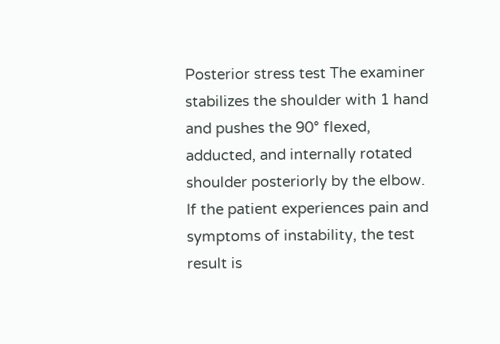Posterior stress test The examiner stabilizes the shoulder with 1 hand and pushes the 90° flexed, adducted, and internally rotated shoulder posteriorly by the elbow. If the patient experiences pain and symptoms of instability, the test result is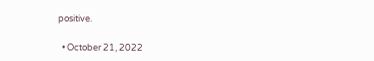positive.

  • October 21, 2022